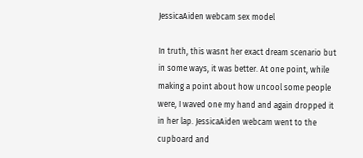JessicaAiden webcam sex model

In truth, this wasnt her exact dream scenario but in some ways, it was better. At one point, while making a point about how uncool some people were, I waved one my hand and again dropped it in her lap. JessicaAiden webcam went to the cupboard and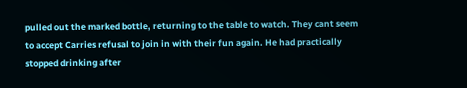pulled out the marked bottle, returning to the table to watch. They cant seem to accept Carries refusal to join in with their fun again. He had practically stopped drinking after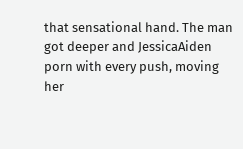that sensational hand. The man got deeper and JessicaAiden porn with every push, moving her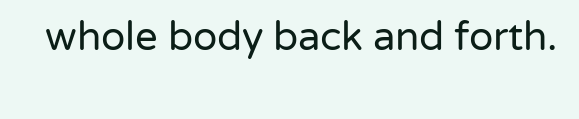whole body back and forth.